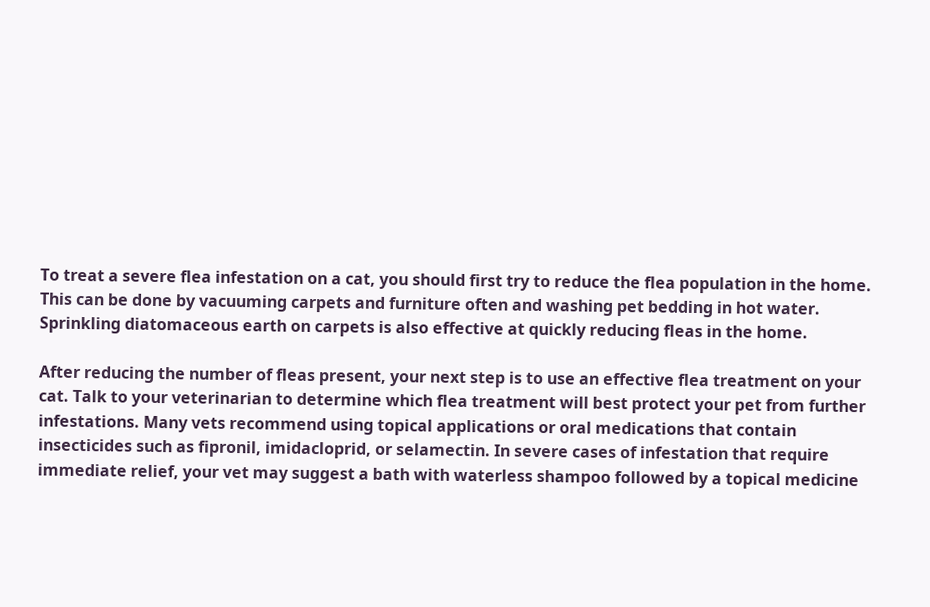To treat a severe flea infestation on a cat, you should first try to reduce the flea population in the home. This can be done by vacuuming carpets and furniture often and washing pet bedding in hot water. Sprinkling diatomaceous earth on carpets is also effective at quickly reducing fleas in the home.

After reducing the number of fleas present, your next step is to use an effective flea treatment on your cat. Talk to your veterinarian to determine which flea treatment will best protect your pet from further infestations. Many vets recommend using topical applications or oral medications that contain insecticides such as fipronil, imidacloprid, or selamectin. In severe cases of infestation that require immediate relief, your vet may suggest a bath with waterless shampoo followed by a topical medicine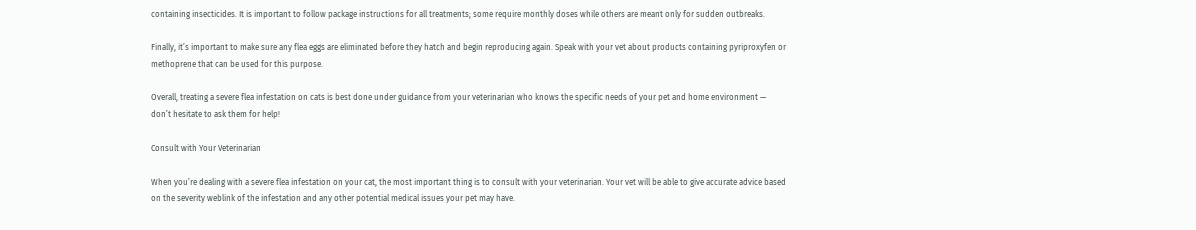containing insecticides. It is important to follow package instructions for all treatments; some require monthly doses while others are meant only for sudden outbreaks.

Finally, it’s important to make sure any flea eggs are eliminated before they hatch and begin reproducing again. Speak with your vet about products containing pyriproxyfen or methoprene that can be used for this purpose.

Overall, treating a severe flea infestation on cats is best done under guidance from your veterinarian who knows the specific needs of your pet and home environment — don’t hesitate to ask them for help!

Consult with Your Veterinarian

When you’re dealing with a severe flea infestation on your cat, the most important thing is to consult with your veterinarian. Your vet will be able to give accurate advice based on the severity weblink of the infestation and any other potential medical issues your pet may have.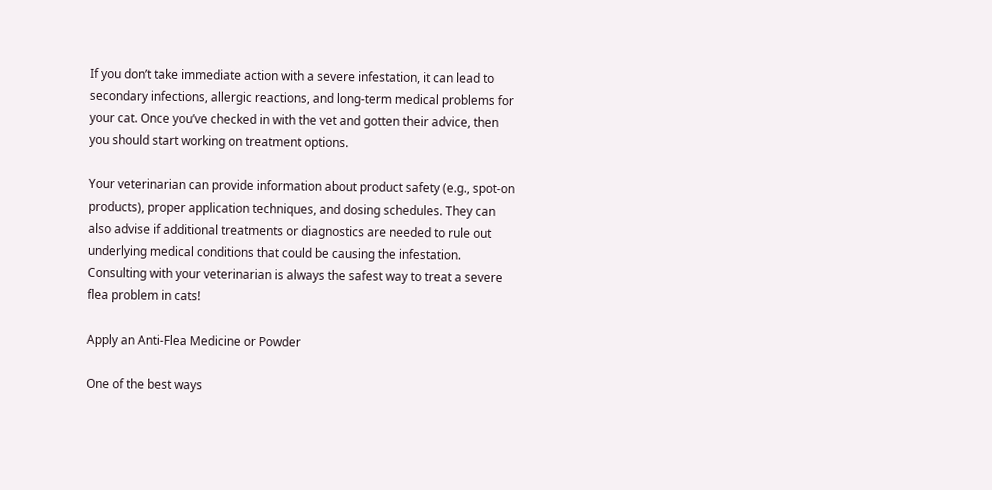If you don’t take immediate action with a severe infestation, it can lead to secondary infections, allergic reactions, and long-term medical problems for your cat. Once you’ve checked in with the vet and gotten their advice, then you should start working on treatment options.

Your veterinarian can provide information about product safety (e.g., spot-on products), proper application techniques, and dosing schedules. They can also advise if additional treatments or diagnostics are needed to rule out underlying medical conditions that could be causing the infestation. Consulting with your veterinarian is always the safest way to treat a severe flea problem in cats!

Apply an Anti-Flea Medicine or Powder

One of the best ways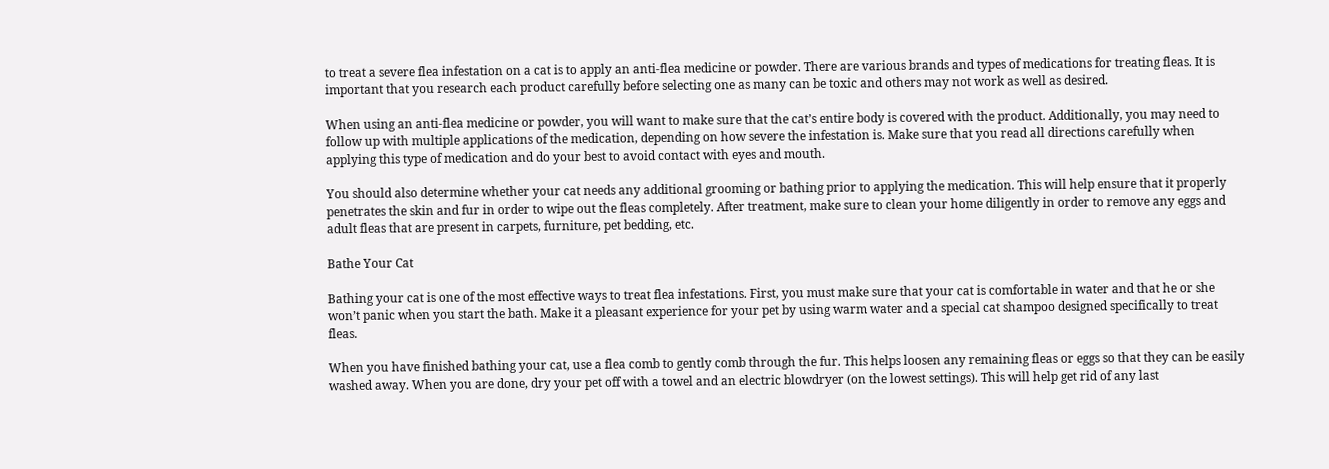to treat a severe flea infestation on a cat is to apply an anti-flea medicine or powder. There are various brands and types of medications for treating fleas. It is important that you research each product carefully before selecting one as many can be toxic and others may not work as well as desired.

When using an anti-flea medicine or powder, you will want to make sure that the cat’s entire body is covered with the product. Additionally, you may need to follow up with multiple applications of the medication, depending on how severe the infestation is. Make sure that you read all directions carefully when applying this type of medication and do your best to avoid contact with eyes and mouth.

You should also determine whether your cat needs any additional grooming or bathing prior to applying the medication. This will help ensure that it properly penetrates the skin and fur in order to wipe out the fleas completely. After treatment, make sure to clean your home diligently in order to remove any eggs and adult fleas that are present in carpets, furniture, pet bedding, etc.

Bathe Your Cat

Bathing your cat is one of the most effective ways to treat flea infestations. First, you must make sure that your cat is comfortable in water and that he or she won’t panic when you start the bath. Make it a pleasant experience for your pet by using warm water and a special cat shampoo designed specifically to treat fleas.

When you have finished bathing your cat, use a flea comb to gently comb through the fur. This helps loosen any remaining fleas or eggs so that they can be easily washed away. When you are done, dry your pet off with a towel and an electric blowdryer (on the lowest settings). This will help get rid of any last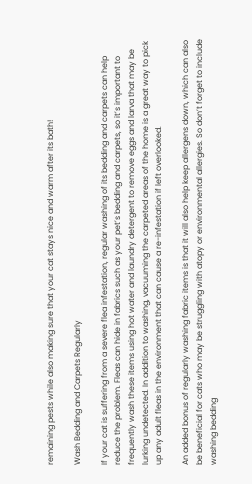remaining pests while also making sure that your cat stays nice and warm after its bath!

Wash Bedding and Carpets Regularly

If your cat is suffering from a severe flea infestation, regular washing of its bedding and carpets can help reduce the problem. Fleas can hide in fabrics such as your pet’s bedding and carpets, so it’s important to frequently wash these items using hot water and laundry detergent to remove eggs and larva that may be lurking undetected. In addition to washing, vacuuming the carpeted areas of the home is a great way to pick up any adult fleas in the environment that can cause a re-infestation if left overlooked.

An added bonus of regularly washing fabric items is that it will also help keep allergens down, which can also be beneficial for cats who may be struggling with atopy or environmental allergies. So don’t forget to include washing bedding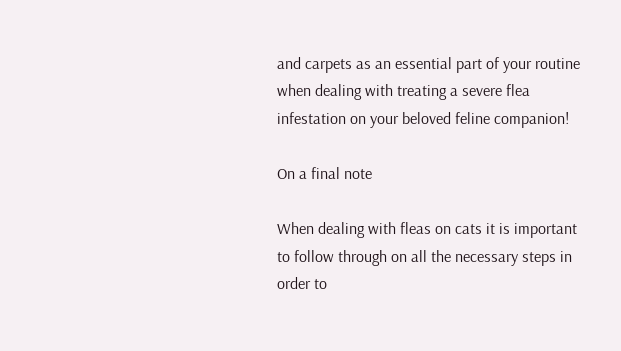and carpets as an essential part of your routine when dealing with treating a severe flea infestation on your beloved feline companion!

On a final note

When dealing with fleas on cats it is important to follow through on all the necessary steps in order to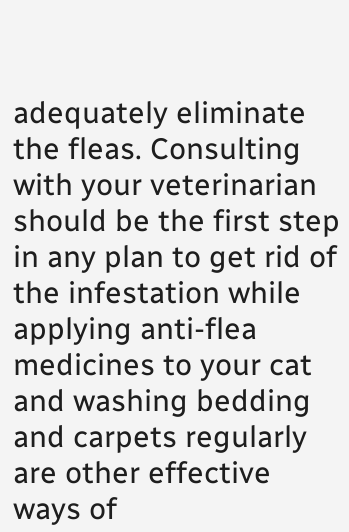adequately eliminate the fleas. Consulting with your veterinarian should be the first step in any plan to get rid of the infestation while applying anti-flea medicines to your cat and washing bedding and carpets regularly are other effective ways of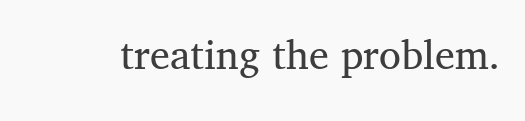treating the problem.